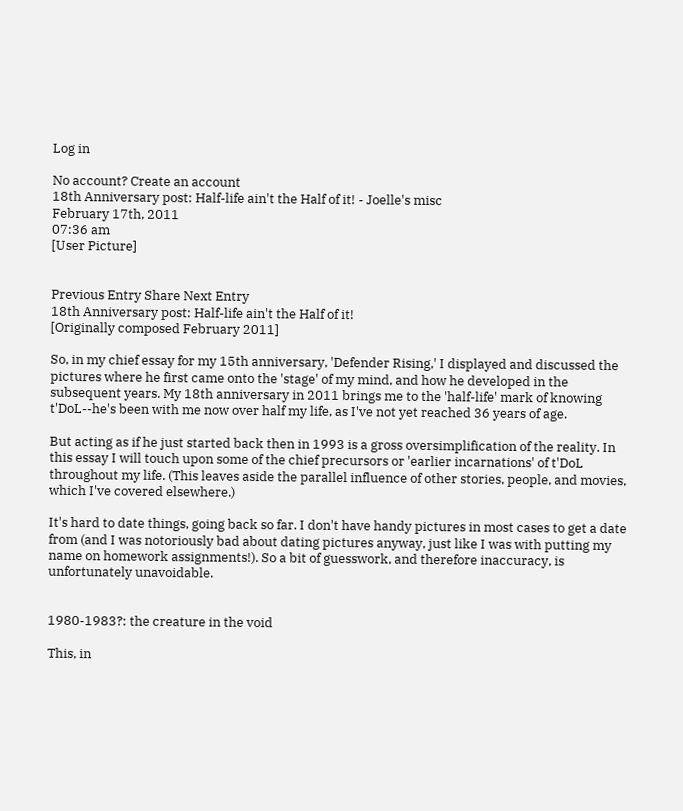Log in

No account? Create an account
18th Anniversary post: Half-life ain't the Half of it! - Joelle's misc
February 17th, 2011
07:36 am
[User Picture]


Previous Entry Share Next Entry
18th Anniversary post: Half-life ain't the Half of it!
[Originally composed February 2011]

So, in my chief essay for my 15th anniversary, 'Defender Rising,' I displayed and discussed the pictures where he first came onto the 'stage' of my mind, and how he developed in the subsequent years. My 18th anniversary in 2011 brings me to the 'half-life' mark of knowing t'DoL--he's been with me now over half my life, as I've not yet reached 36 years of age.

But acting as if he just started back then in 1993 is a gross oversimplification of the reality. In this essay I will touch upon some of the chief precursors or 'earlier incarnations' of t'DoL throughout my life. (This leaves aside the parallel influence of other stories, people, and movies, which I've covered elsewhere.)

It's hard to date things, going back so far. I don't have handy pictures in most cases to get a date from (and I was notoriously bad about dating pictures anyway, just like I was with putting my name on homework assignments!). So a bit of guesswork, and therefore inaccuracy, is unfortunately unavoidable.


1980-1983?: the creature in the void

This, in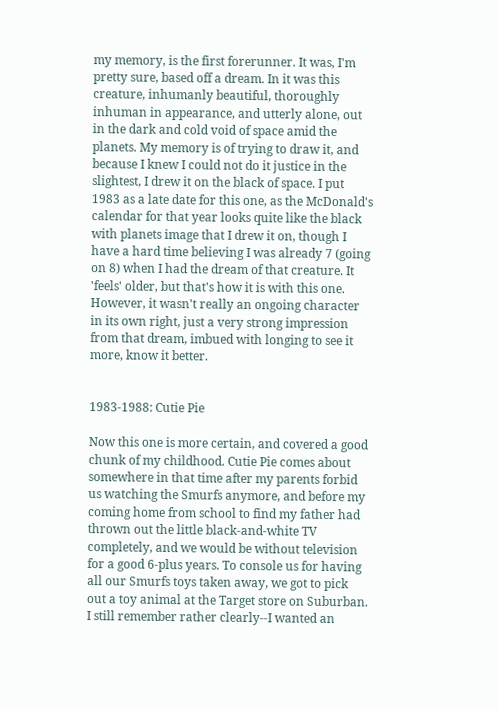my memory, is the first forerunner. It was, I'm pretty sure, based off a dream. In it was this creature, inhumanly beautiful, thoroughly inhuman in appearance, and utterly alone, out in the dark and cold void of space amid the planets. My memory is of trying to draw it, and because I knew I could not do it justice in the slightest, I drew it on the black of space. I put 1983 as a late date for this one, as the McDonald's calendar for that year looks quite like the black with planets image that I drew it on, though I have a hard time believing I was already 7 (going on 8) when I had the dream of that creature. It 'feels' older, but that's how it is with this one. However, it wasn't really an ongoing character in its own right, just a very strong impression from that dream, imbued with longing to see it more, know it better.


1983-1988: Cutie Pie

Now this one is more certain, and covered a good chunk of my childhood. Cutie Pie comes about somewhere in that time after my parents forbid us watching the Smurfs anymore, and before my coming home from school to find my father had thrown out the little black-and-white TV completely, and we would be without television for a good 6-plus years. To console us for having all our Smurfs toys taken away, we got to pick out a toy animal at the Target store on Suburban. I still remember rather clearly--I wanted an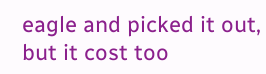eagle and picked it out, but it cost too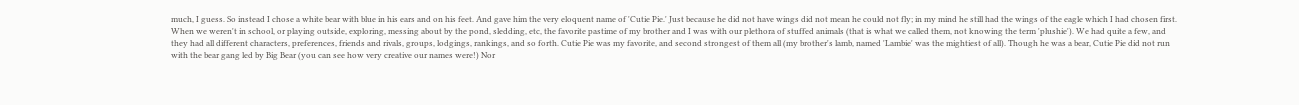much, I guess. So instead I chose a white bear with blue in his ears and on his feet. And gave him the very eloquent name of 'Cutie Pie.' Just because he did not have wings did not mean he could not fly; in my mind he still had the wings of the eagle which I had chosen first.
When we weren't in school, or playing outside, exploring, messing about by the pond, sledding, etc, the favorite pastime of my brother and I was with our plethora of stuffed animals (that is what we called them, not knowing the term 'plushie'). We had quite a few, and they had all different characters, preferences, friends and rivals, groups, lodgings, rankings, and so forth. Cutie Pie was my favorite, and second strongest of them all (my brother's lamb, named 'Lambie' was the mightiest of all). Though he was a bear, Cutie Pie did not run with the bear gang led by Big Bear (you can see how very creative our names were!) Nor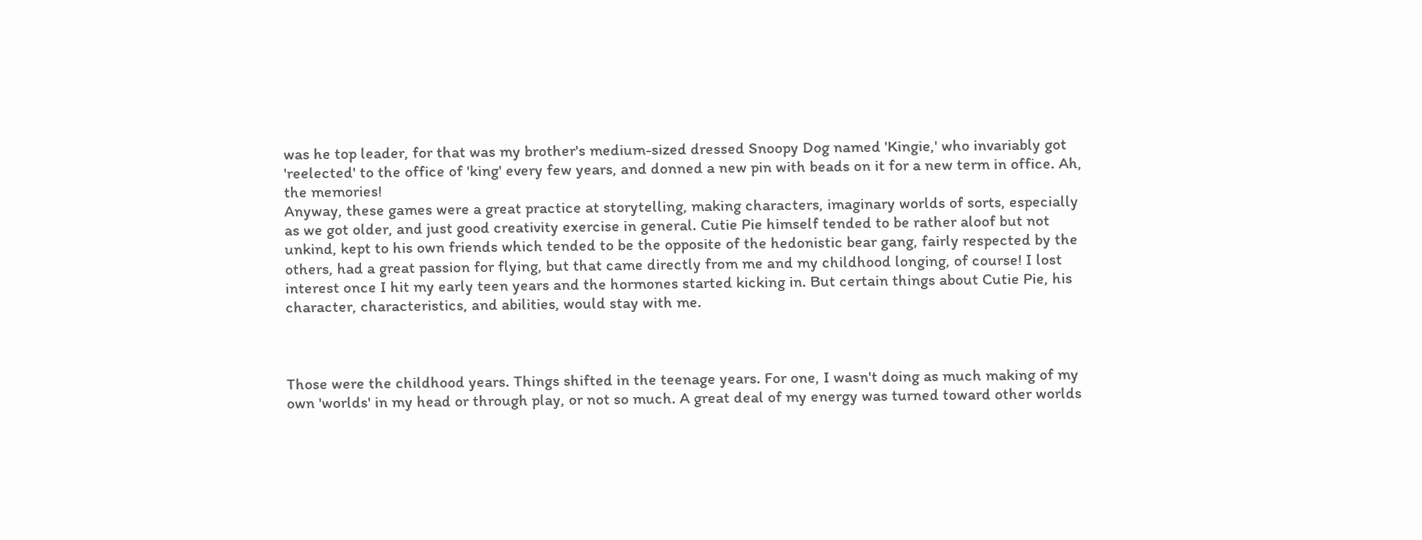was he top leader, for that was my brother's medium-sized dressed Snoopy Dog named 'Kingie,' who invariably got 'reelected' to the office of 'king' every few years, and donned a new pin with beads on it for a new term in office. Ah, the memories!
Anyway, these games were a great practice at storytelling, making characters, imaginary worlds of sorts, especially as we got older, and just good creativity exercise in general. Cutie Pie himself tended to be rather aloof but not unkind, kept to his own friends which tended to be the opposite of the hedonistic bear gang, fairly respected by the others, had a great passion for flying, but that came directly from me and my childhood longing, of course! I lost interest once I hit my early teen years and the hormones started kicking in. But certain things about Cutie Pie, his character, characteristics, and abilities, would stay with me.



Those were the childhood years. Things shifted in the teenage years. For one, I wasn't doing as much making of my own 'worlds' in my head or through play, or not so much. A great deal of my energy was turned toward other worlds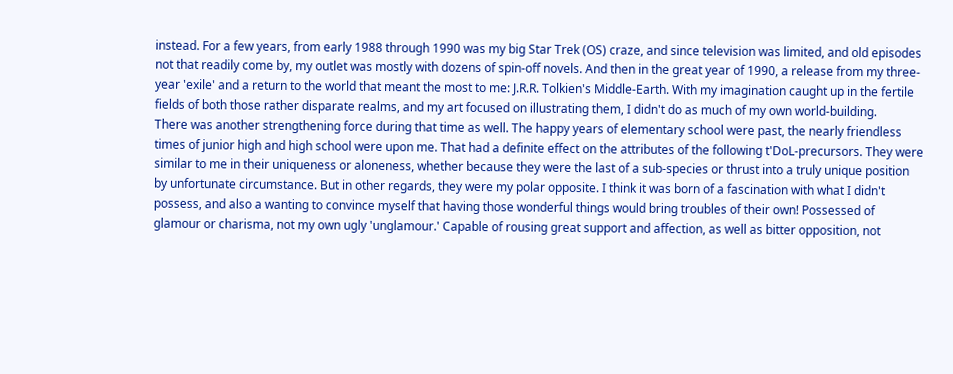instead. For a few years, from early 1988 through 1990 was my big Star Trek (OS) craze, and since television was limited, and old episodes not that readily come by, my outlet was mostly with dozens of spin-off novels. And then in the great year of 1990, a release from my three-year 'exile' and a return to the world that meant the most to me: J.R.R. Tolkien's Middle-Earth. With my imagination caught up in the fertile fields of both those rather disparate realms, and my art focused on illustrating them, I didn't do as much of my own world-building.
There was another strengthening force during that time as well. The happy years of elementary school were past, the nearly friendless times of junior high and high school were upon me. That had a definite effect on the attributes of the following t'DoL-precursors. They were similar to me in their uniqueness or aloneness, whether because they were the last of a sub-species or thrust into a truly unique position by unfortunate circumstance. But in other regards, they were my polar opposite. I think it was born of a fascination with what I didn't possess, and also a wanting to convince myself that having those wonderful things would bring troubles of their own! Possessed of glamour or charisma, not my own ugly 'unglamour.' Capable of rousing great support and affection, as well as bitter opposition, not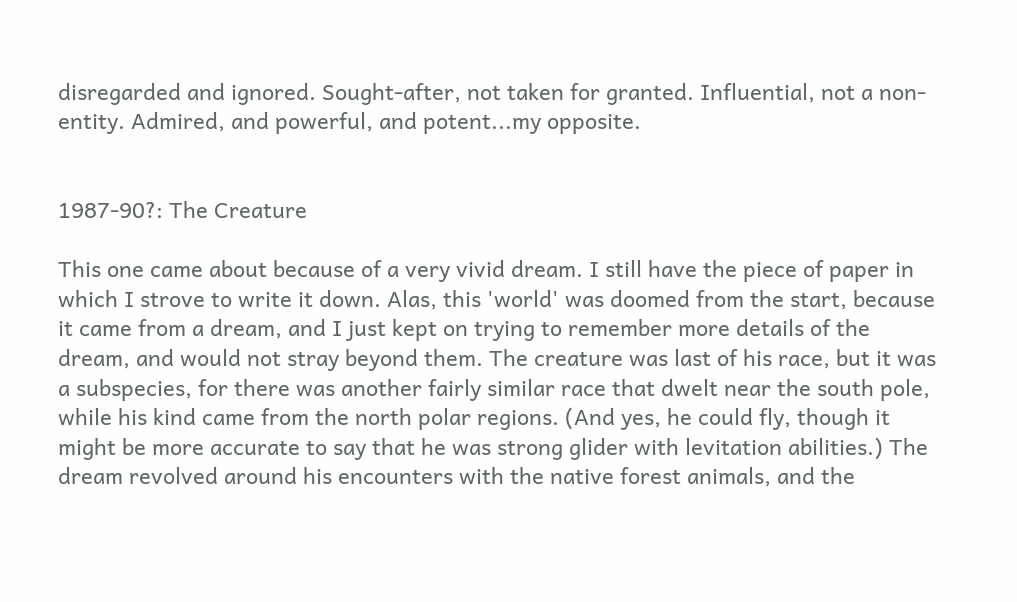disregarded and ignored. Sought-after, not taken for granted. Influential, not a non-entity. Admired, and powerful, and potent...my opposite.


1987-90?: The Creature

This one came about because of a very vivid dream. I still have the piece of paper in which I strove to write it down. Alas, this 'world' was doomed from the start, because it came from a dream, and I just kept on trying to remember more details of the dream, and would not stray beyond them. The creature was last of his race, but it was a subspecies, for there was another fairly similar race that dwelt near the south pole, while his kind came from the north polar regions. (And yes, he could fly, though it might be more accurate to say that he was strong glider with levitation abilities.) The dream revolved around his encounters with the native forest animals, and the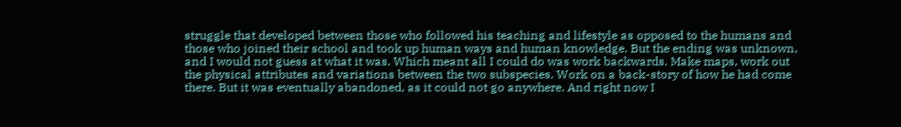struggle that developed between those who followed his teaching and lifestyle as opposed to the humans and those who joined their school and took up human ways and human knowledge. But the ending was unknown, and I would not guess at what it was. Which meant all I could do was work backwards. Make maps, work out the physical attributes and variations between the two subspecies. Work on a back-story of how he had come there. But it was eventually abandoned, as it could not go anywhere. And right now I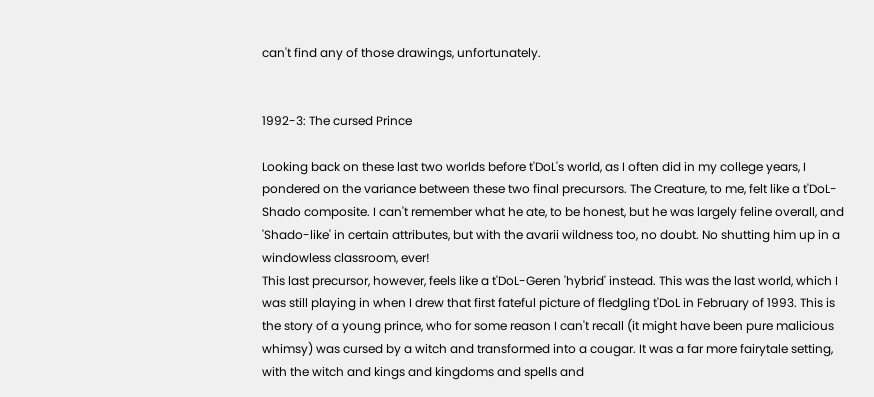can't find any of those drawings, unfortunately.


1992-3: The cursed Prince

Looking back on these last two worlds before t'DoL's world, as I often did in my college years, I pondered on the variance between these two final precursors. The Creature, to me, felt like a t'DoL-Shado composite. I can't remember what he ate, to be honest, but he was largely feline overall, and 'Shado-like' in certain attributes, but with the avarii wildness too, no doubt. No shutting him up in a windowless classroom, ever!
This last precursor, however, feels like a t'DoL-Geren 'hybrid' instead. This was the last world, which I was still playing in when I drew that first fateful picture of fledgling t'DoL in February of 1993. This is the story of a young prince, who for some reason I can't recall (it might have been pure malicious whimsy) was cursed by a witch and transformed into a cougar. It was a far more fairytale setting, with the witch and kings and kingdoms and spells and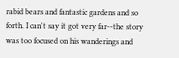rabid bears and fantastic gardens and so forth. I can't say it got very far--the story was too focused on his wanderings and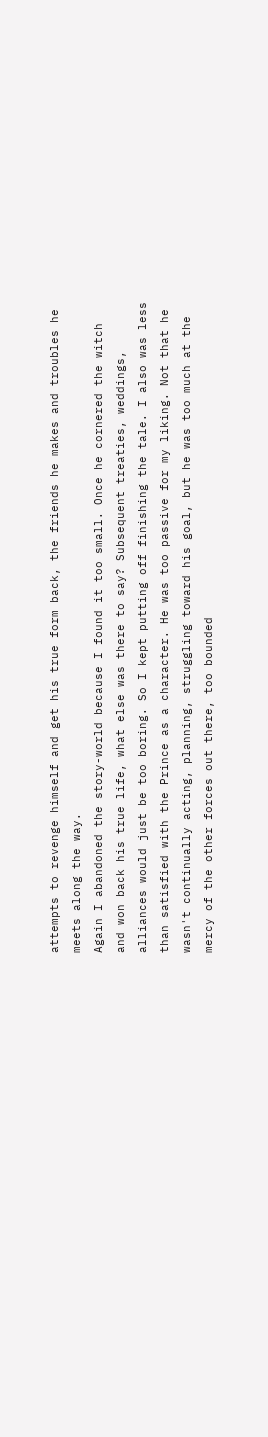attempts to revenge himself and get his true form back, the friends he makes and troubles he meets along the way.
Again I abandoned the story-world because I found it too small. Once he cornered the witch and won back his true life, what else was there to say? Subsequent treaties, weddings, alliances would just be too boring. So I kept putting off finishing the tale. I also was less than satisfied with the Prince as a character. He was too passive for my liking. Not that he wasn't continually acting, planning, struggling toward his goal, but he was too much at the mercy of the other forces out there, too bounded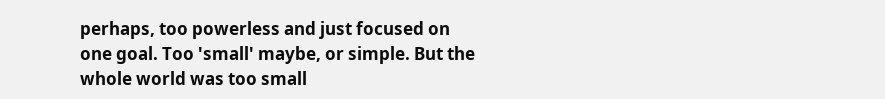perhaps, too powerless and just focused on one goal. Too 'small' maybe, or simple. But the whole world was too small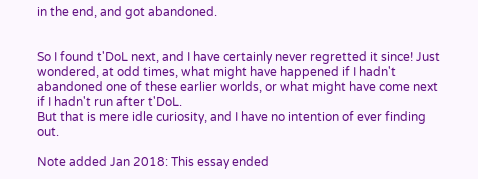in the end, and got abandoned.


So I found t'DoL next, and I have certainly never regretted it since! Just wondered, at odd times, what might have happened if I hadn't abandoned one of these earlier worlds, or what might have come next if I hadn't run after t'DoL.
But that is mere idle curiosity, and I have no intention of ever finding out.

Note added Jan 2018: This essay ended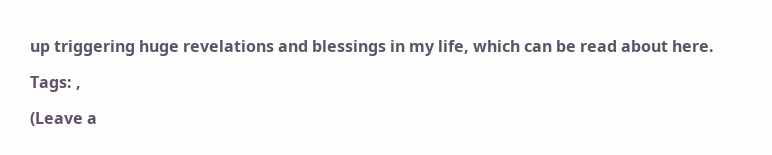up triggering huge revelations and blessings in my life, which can be read about here.

Tags: ,

(Leave a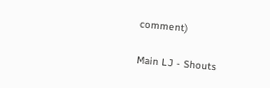comment)

Main LJ - Shouts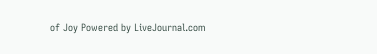of Joy Powered by LiveJournal.com